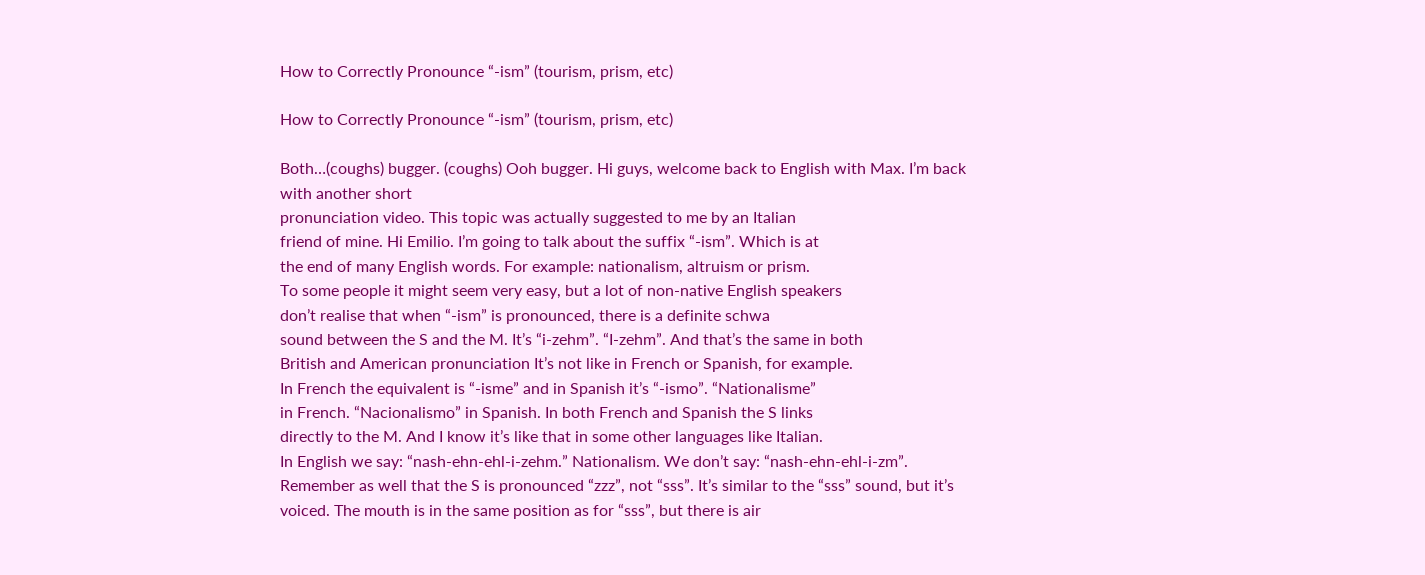How to Correctly Pronounce “-ism” (tourism, prism, etc)

How to Correctly Pronounce “-ism” (tourism, prism, etc)

Both…(coughs) bugger. (coughs) Ooh bugger. Hi guys, welcome back to English with Max. I’m back with another short
pronunciation video. This topic was actually suggested to me by an Italian
friend of mine. Hi Emilio. I’m going to talk about the suffix “-ism”. Which is at
the end of many English words. For example: nationalism, altruism or prism.
To some people it might seem very easy, but a lot of non-native English speakers
don’t realise that when “-ism” is pronounced, there is a definite schwa
sound between the S and the M. It’s “i-zehm”. “I-zehm”. And that’s the same in both
British and American pronunciation It’s not like in French or Spanish, for example.
In French the equivalent is “-isme” and in Spanish it’s “-ismo”. “Nationalisme”
in French. “Nacionalismo” in Spanish. In both French and Spanish the S links
directly to the M. And I know it’s like that in some other languages like Italian.
In English we say: “nash-ehn-ehl-i-zehm.” Nationalism. We don’t say: “nash-ehn-ehl-i-zm”.
Remember as well that the S is pronounced “zzz”, not “sss”. It’s similar to the “sss” sound, but it’s voiced. The mouth is in the same position as for “sss”, but there is air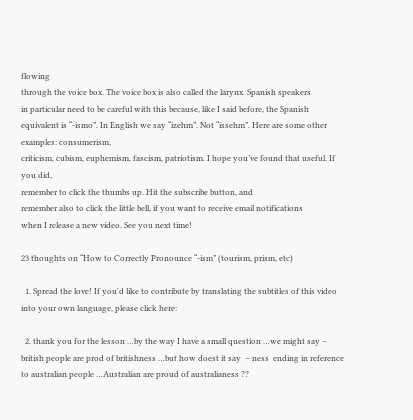flowing
through the voice box. The voice box is also called the larynx. Spanish speakers
in particular need to be careful with this because, like I said before, the Spanish
equivalent is “-ismo”. In English we say “izehm”. Not “issehm”. Here are some other examples: consumerism,
criticism, cubism, euphemism, fascism, patriotism. I hope you’ve found that useful. If you did,
remember to click the thumbs up. Hit the subscribe button, and
remember also to click the little bell, if you want to receive email notifications
when I release a new video. See you next time!

23 thoughts on “How to Correctly Pronounce “-ism” (tourism, prism, etc)

  1. Spread the love! If you'd like to contribute by translating the subtitles of this video into your own language, please click here:

  2. thank you for the lesson …by the way I have a small question …we might say – british people are prod of britishness …but how doest it say  – ness  ending in reference to australian people …Australian are proud of australianess ??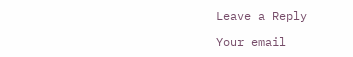Leave a Reply

Your email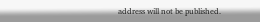address will not be published.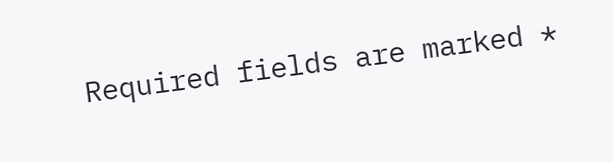Required fields are marked *